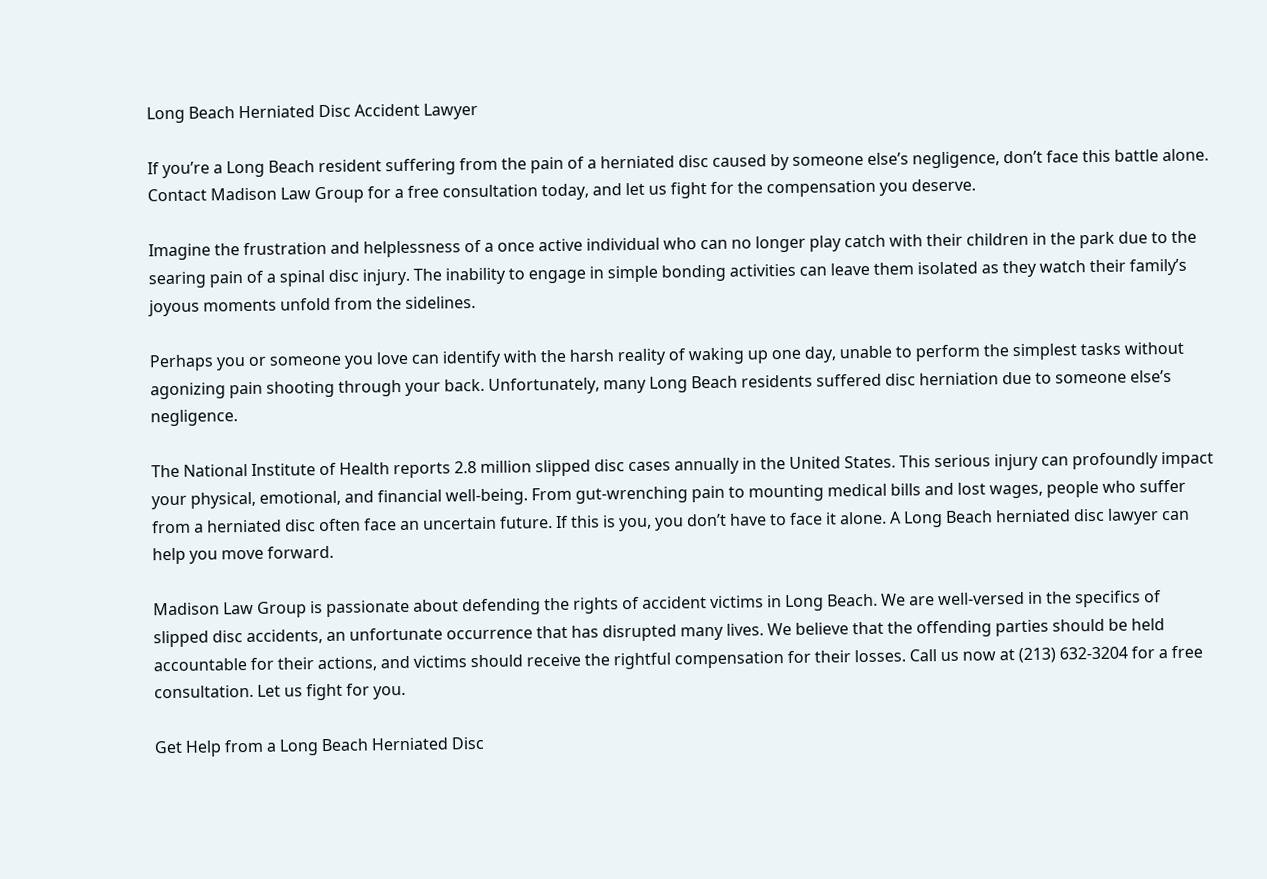Long Beach Herniated Disc Accident Lawyer

If you’re a Long Beach resident suffering from the pain of a herniated disc caused by someone else’s negligence, don’t face this battle alone. Contact Madison Law Group for a free consultation today, and let us fight for the compensation you deserve.

Imagine the frustration and helplessness of a once active individual who can no longer play catch with their children in the park due to the searing pain of a spinal disc injury. The inability to engage in simple bonding activities can leave them isolated as they watch their family’s joyous moments unfold from the sidelines.

Perhaps you or someone you love can identify with the harsh reality of waking up one day, unable to perform the simplest tasks without agonizing pain shooting through your back. Unfortunately, many Long Beach residents suffered disc herniation due to someone else’s negligence.

The National Institute of Health reports 2.8 million slipped disc cases annually in the United States. This serious injury can profoundly impact your physical, emotional, and financial well-being. From gut-wrenching pain to mounting medical bills and lost wages, people who suffer from a herniated disc often face an uncertain future. If this is you, you don’t have to face it alone. A Long Beach herniated disc lawyer can help you move forward.

Madison Law Group is passionate about defending the rights of accident victims in Long Beach. We are well-versed in the specifics of slipped disc accidents, an unfortunate occurrence that has disrupted many lives. We believe that the offending parties should be held accountable for their actions, and victims should receive the rightful compensation for their losses. Call us now at (213) 632-3204 for a free consultation. Let us fight for you.

Get Help from a Long Beach Herniated Disc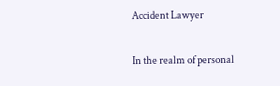Accident Lawyer

In the realm of personal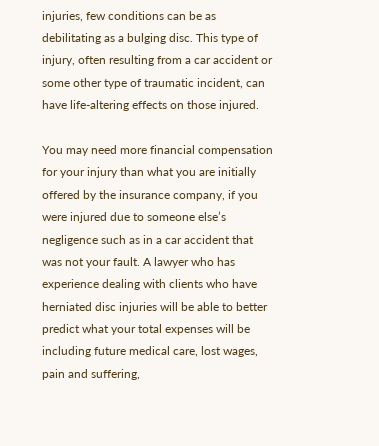injuries, few conditions can be as debilitating as a bulging disc. This type of injury, often resulting from a car accident or some other type of traumatic incident, can have life-altering effects on those injured.

You may need more financial compensation for your injury than what you are initially offered by the insurance company, if you were injured due to someone else’s negligence such as in a car accident that was not your fault. A lawyer who has experience dealing with clients who have herniated disc injuries will be able to better predict what your total expenses will be including future medical care, lost wages, pain and suffering,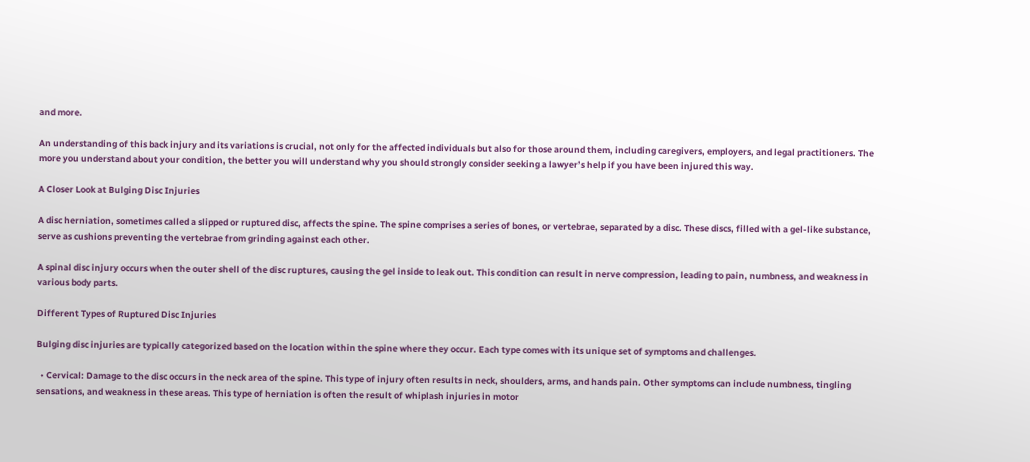and more.

An understanding of this back injury and its variations is crucial, not only for the affected individuals but also for those around them, including caregivers, employers, and legal practitioners. The more you understand about your condition, the better you will understand why you should strongly consider seeking a lawyer’s help if you have been injured this way.

A Closer Look at Bulging Disc Injuries

A disc herniation, sometimes called a slipped or ruptured disc, affects the spine. The spine comprises a series of bones, or vertebrae, separated by a disc. These discs, filled with a gel-like substance, serve as cushions preventing the vertebrae from grinding against each other.

A spinal disc injury occurs when the outer shell of the disc ruptures, causing the gel inside to leak out. This condition can result in nerve compression, leading to pain, numbness, and weakness in various body parts.

Different Types of Ruptured Disc Injuries

Bulging disc injuries are typically categorized based on the location within the spine where they occur. Each type comes with its unique set of symptoms and challenges.

  • Cervical: Damage to the disc occurs in the neck area of the spine. This type of injury often results in neck, shoulders, arms, and hands pain. Other symptoms can include numbness, tingling sensations, and weakness in these areas. This type of herniation is often the result of whiplash injuries in motor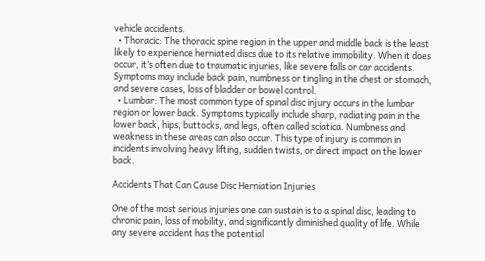vehicle accidents.
  • Thoracic: The thoracic spine region in the upper and middle back is the least likely to experience herniated discs due to its relative immobility. When it does occur, it’s often due to traumatic injuries, like severe falls or car accidents. Symptoms may include back pain, numbness or tingling in the chest or stomach, and severe cases, loss of bladder or bowel control.
  • Lumbar: The most common type of spinal disc injury occurs in the lumbar region or lower back. Symptoms typically include sharp, radiating pain in the lower back, hips, buttocks, and legs, often called sciatica. Numbness and weakness in these areas can also occur. This type of injury is common in incidents involving heavy lifting, sudden twists, or direct impact on the lower back.

Accidents That Can Cause Disc Herniation Injuries

One of the most serious injuries one can sustain is to a spinal disc, leading to chronic pain, loss of mobility, and significantly diminished quality of life. While any severe accident has the potential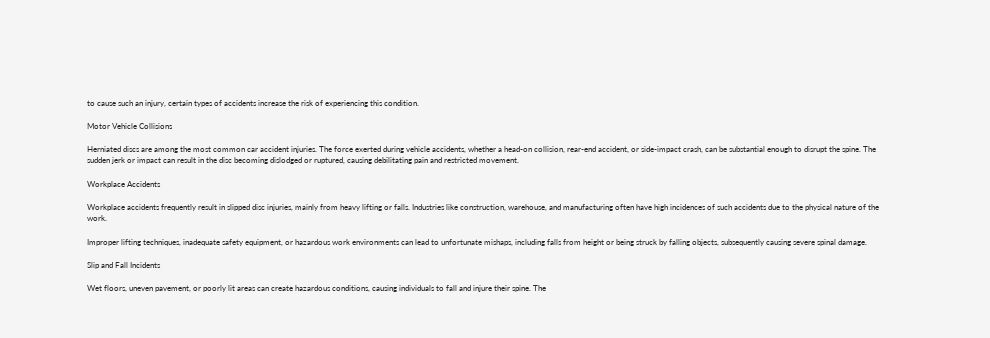to cause such an injury, certain types of accidents increase the risk of experiencing this condition.

Motor Vehicle Collisions

Herniated discs are among the most common car accident injuries. The force exerted during vehicle accidents, whether a head-on collision, rear-end accident, or side-impact crash, can be substantial enough to disrupt the spine. The sudden jerk or impact can result in the disc becoming dislodged or ruptured, causing debilitating pain and restricted movement.

Workplace Accidents

Workplace accidents frequently result in slipped disc injuries, mainly from heavy lifting or falls. Industries like construction, warehouse, and manufacturing often have high incidences of such accidents due to the physical nature of the work.

Improper lifting techniques, inadequate safety equipment, or hazardous work environments can lead to unfortunate mishaps, including falls from height or being struck by falling objects, subsequently causing severe spinal damage.

Slip and Fall Incidents

Wet floors, uneven pavement, or poorly lit areas can create hazardous conditions, causing individuals to fall and injure their spine. The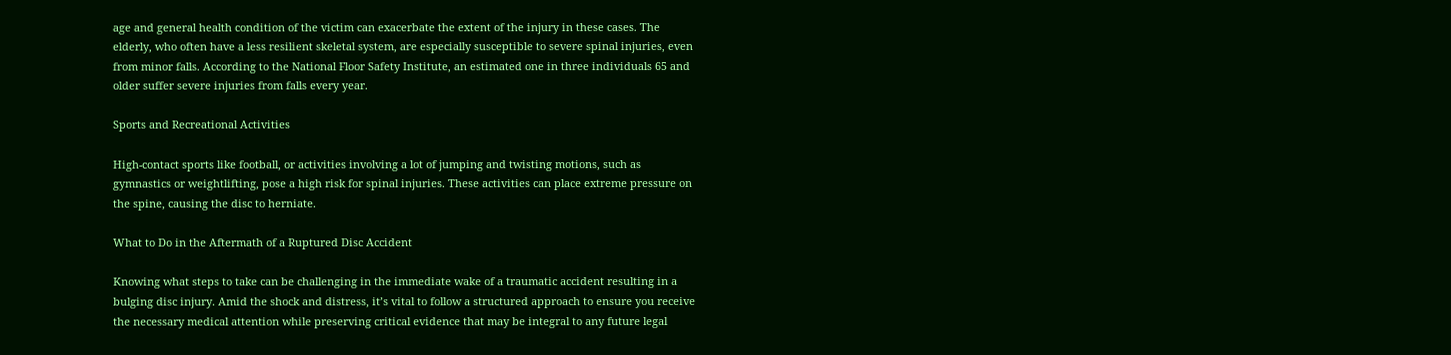age and general health condition of the victim can exacerbate the extent of the injury in these cases. The elderly, who often have a less resilient skeletal system, are especially susceptible to severe spinal injuries, even from minor falls. According to the National Floor Safety Institute, an estimated one in three individuals 65 and older suffer severe injuries from falls every year.

Sports and Recreational Activities

High-contact sports like football, or activities involving a lot of jumping and twisting motions, such as gymnastics or weightlifting, pose a high risk for spinal injuries. These activities can place extreme pressure on the spine, causing the disc to herniate.

What to Do in the Aftermath of a Ruptured Disc Accident

Knowing what steps to take can be challenging in the immediate wake of a traumatic accident resulting in a bulging disc injury. Amid the shock and distress, it’s vital to follow a structured approach to ensure you receive the necessary medical attention while preserving critical evidence that may be integral to any future legal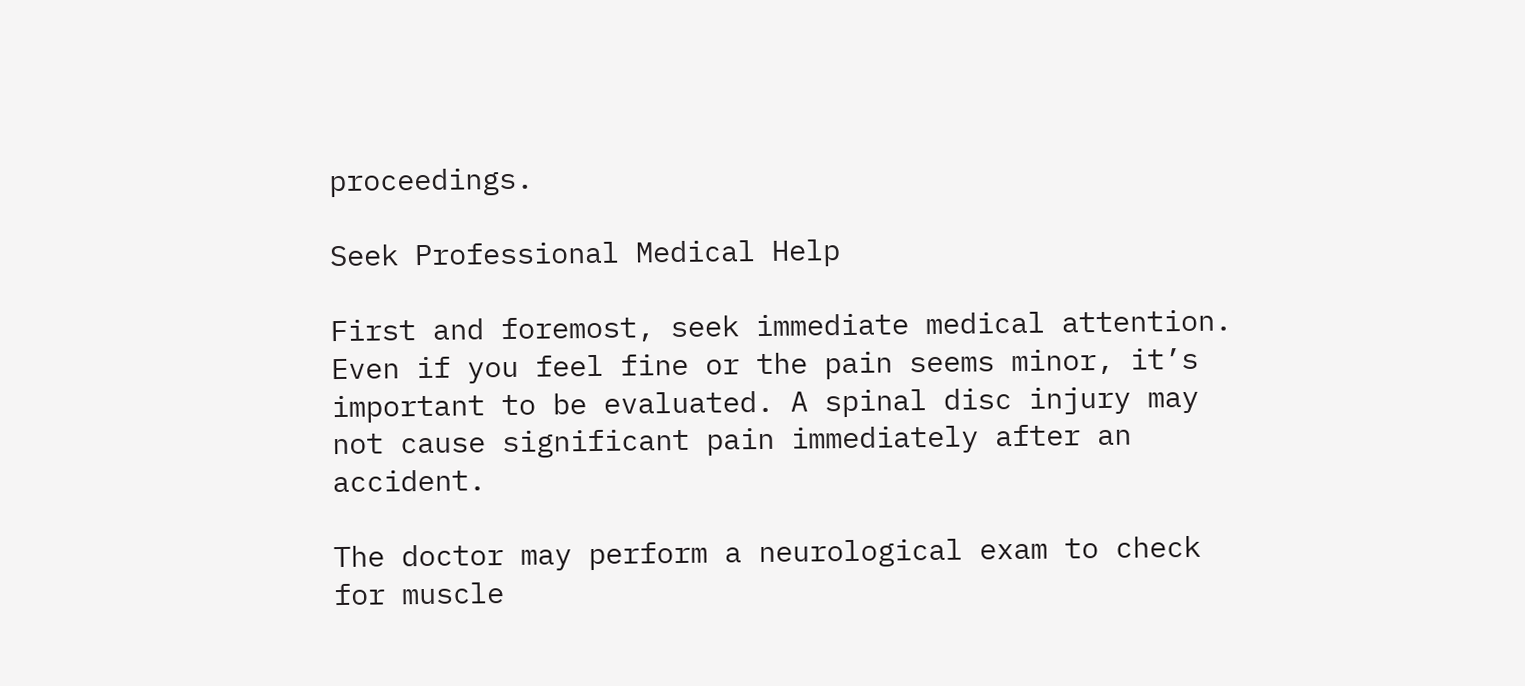proceedings.

Seek Professional Medical Help

First and foremost, seek immediate medical attention. Even if you feel fine or the pain seems minor, it’s important to be evaluated. A spinal disc injury may not cause significant pain immediately after an accident.

The doctor may perform a neurological exam to check for muscle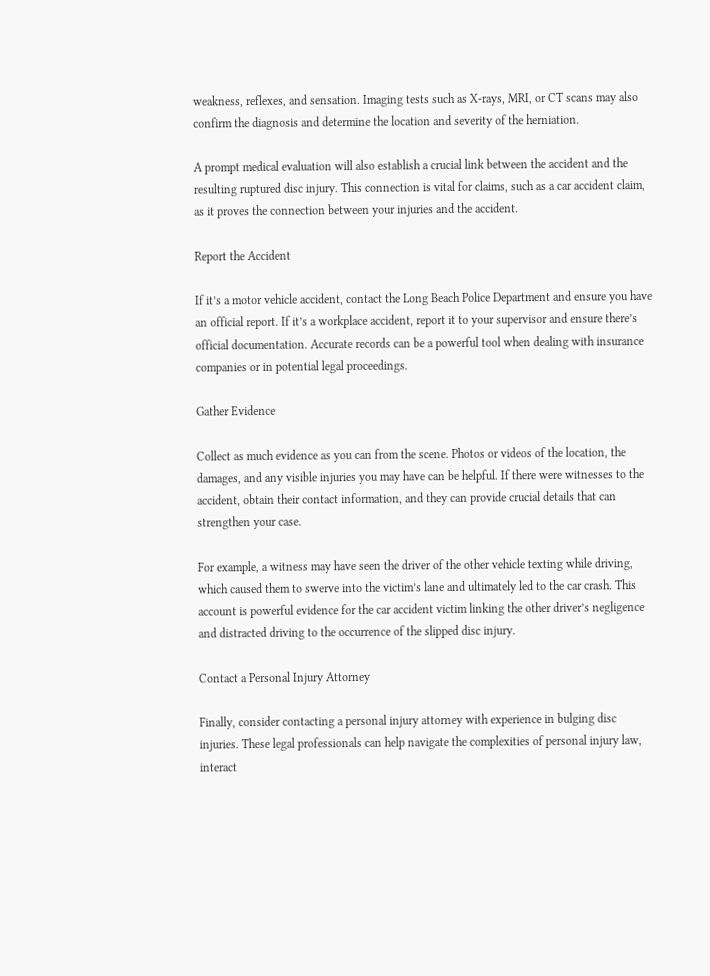weakness, reflexes, and sensation. Imaging tests such as X-rays, MRI, or CT scans may also confirm the diagnosis and determine the location and severity of the herniation.

A prompt medical evaluation will also establish a crucial link between the accident and the resulting ruptured disc injury. This connection is vital for claims, such as a car accident claim, as it proves the connection between your injuries and the accident.

Report the Accident

If it’s a motor vehicle accident, contact the Long Beach Police Department and ensure you have an official report. If it’s a workplace accident, report it to your supervisor and ensure there’s official documentation. Accurate records can be a powerful tool when dealing with insurance companies or in potential legal proceedings.

Gather Evidence

Collect as much evidence as you can from the scene. Photos or videos of the location, the damages, and any visible injuries you may have can be helpful. If there were witnesses to the accident, obtain their contact information, and they can provide crucial details that can strengthen your case.

For example, a witness may have seen the driver of the other vehicle texting while driving, which caused them to swerve into the victim’s lane and ultimately led to the car crash. This account is powerful evidence for the car accident victim linking the other driver’s negligence and distracted driving to the occurrence of the slipped disc injury.

Contact a Personal Injury Attorney

Finally, consider contacting a personal injury attorney with experience in bulging disc injuries. These legal professionals can help navigate the complexities of personal injury law, interact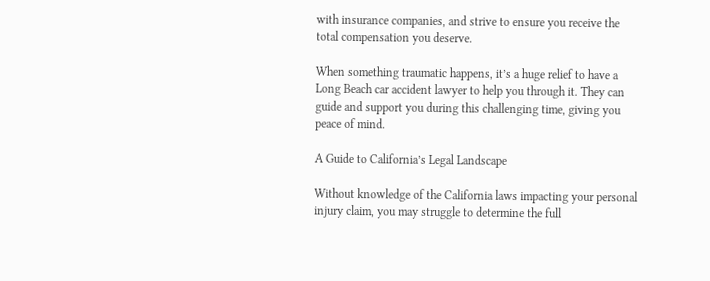with insurance companies, and strive to ensure you receive the total compensation you deserve.

When something traumatic happens, it’s a huge relief to have a Long Beach car accident lawyer to help you through it. They can guide and support you during this challenging time, giving you peace of mind.

A Guide to California’s Legal Landscape

Without knowledge of the California laws impacting your personal injury claim, you may struggle to determine the full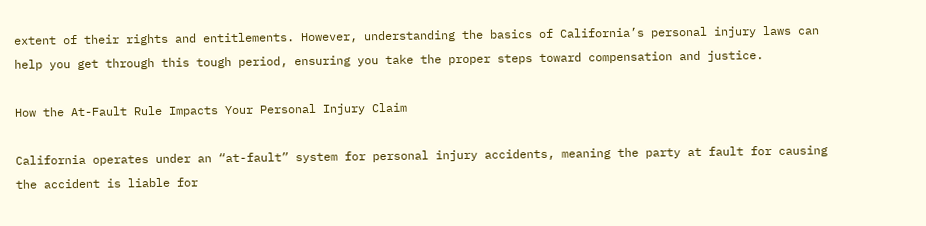extent of their rights and entitlements. However, understanding the basics of California’s personal injury laws can help you get through this tough period, ensuring you take the proper steps toward compensation and justice.

How the At-Fault Rule Impacts Your Personal Injury Claim

California operates under an “at-fault” system for personal injury accidents, meaning the party at fault for causing the accident is liable for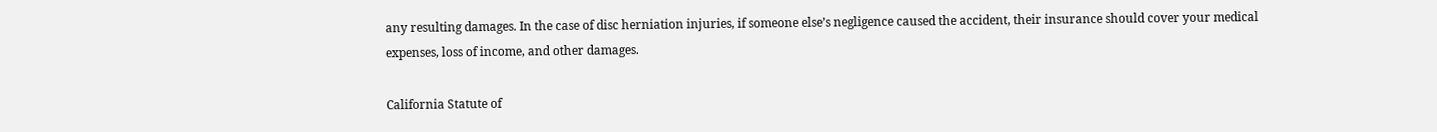any resulting damages. In the case of disc herniation injuries, if someone else’s negligence caused the accident, their insurance should cover your medical expenses, loss of income, and other damages.

California Statute of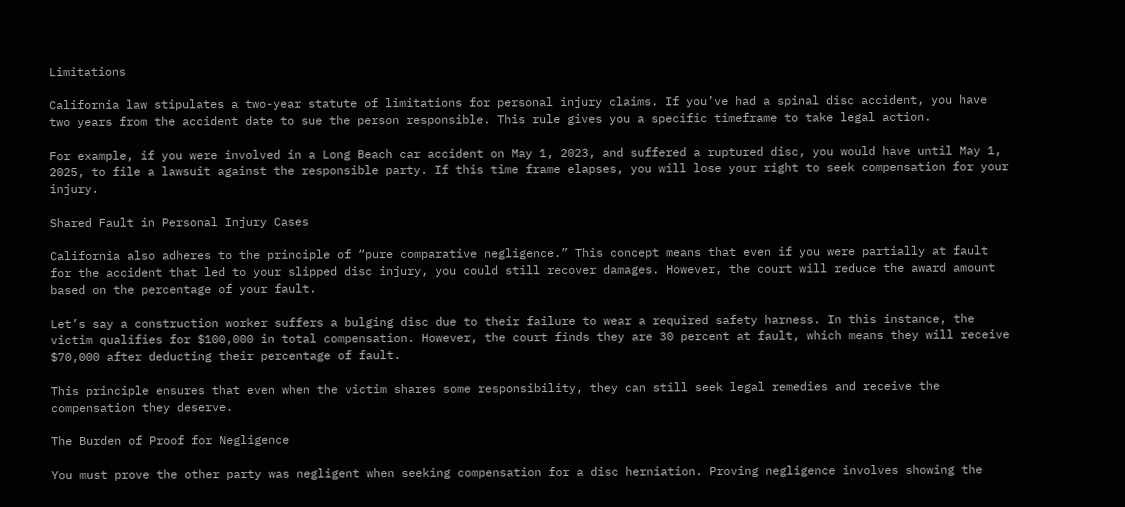Limitations

California law stipulates a two-year statute of limitations for personal injury claims. If you’ve had a spinal disc accident, you have two years from the accident date to sue the person responsible. This rule gives you a specific timeframe to take legal action.

For example, if you were involved in a Long Beach car accident on May 1, 2023, and suffered a ruptured disc, you would have until May 1, 2025, to file a lawsuit against the responsible party. If this time frame elapses, you will lose your right to seek compensation for your injury.

Shared Fault in Personal Injury Cases

California also adheres to the principle of “pure comparative negligence.” This concept means that even if you were partially at fault for the accident that led to your slipped disc injury, you could still recover damages. However, the court will reduce the award amount based on the percentage of your fault.

Let’s say a construction worker suffers a bulging disc due to their failure to wear a required safety harness. In this instance, the victim qualifies for $100,000 in total compensation. However, the court finds they are 30 percent at fault, which means they will receive $70,000 after deducting their percentage of fault.

This principle ensures that even when the victim shares some responsibility, they can still seek legal remedies and receive the compensation they deserve.

The Burden of Proof for Negligence

You must prove the other party was negligent when seeking compensation for a disc herniation. Proving negligence involves showing the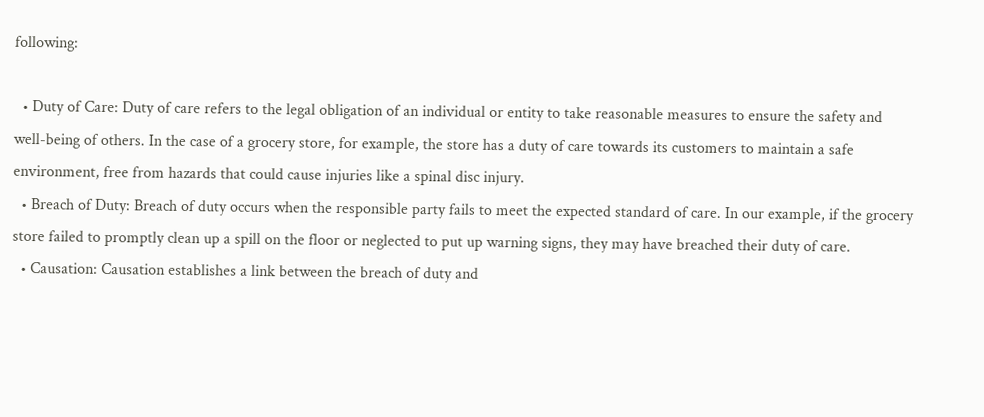following:

  • Duty of Care: Duty of care refers to the legal obligation of an individual or entity to take reasonable measures to ensure the safety and well-being of others. In the case of a grocery store, for example, the store has a duty of care towards its customers to maintain a safe environment, free from hazards that could cause injuries like a spinal disc injury.
  • Breach of Duty: Breach of duty occurs when the responsible party fails to meet the expected standard of care. In our example, if the grocery store failed to promptly clean up a spill on the floor or neglected to put up warning signs, they may have breached their duty of care.
  • Causation: Causation establishes a link between the breach of duty and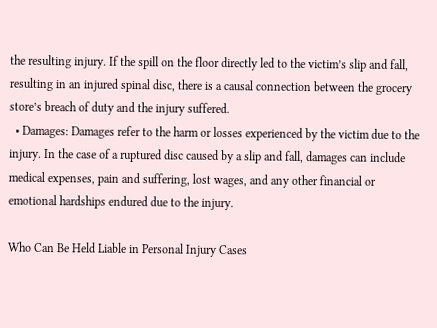the resulting injury. If the spill on the floor directly led to the victim’s slip and fall, resulting in an injured spinal disc, there is a causal connection between the grocery store’s breach of duty and the injury suffered.
  • Damages: Damages refer to the harm or losses experienced by the victim due to the injury. In the case of a ruptured disc caused by a slip and fall, damages can include medical expenses, pain and suffering, lost wages, and any other financial or emotional hardships endured due to the injury.

Who Can Be Held Liable in Personal Injury Cases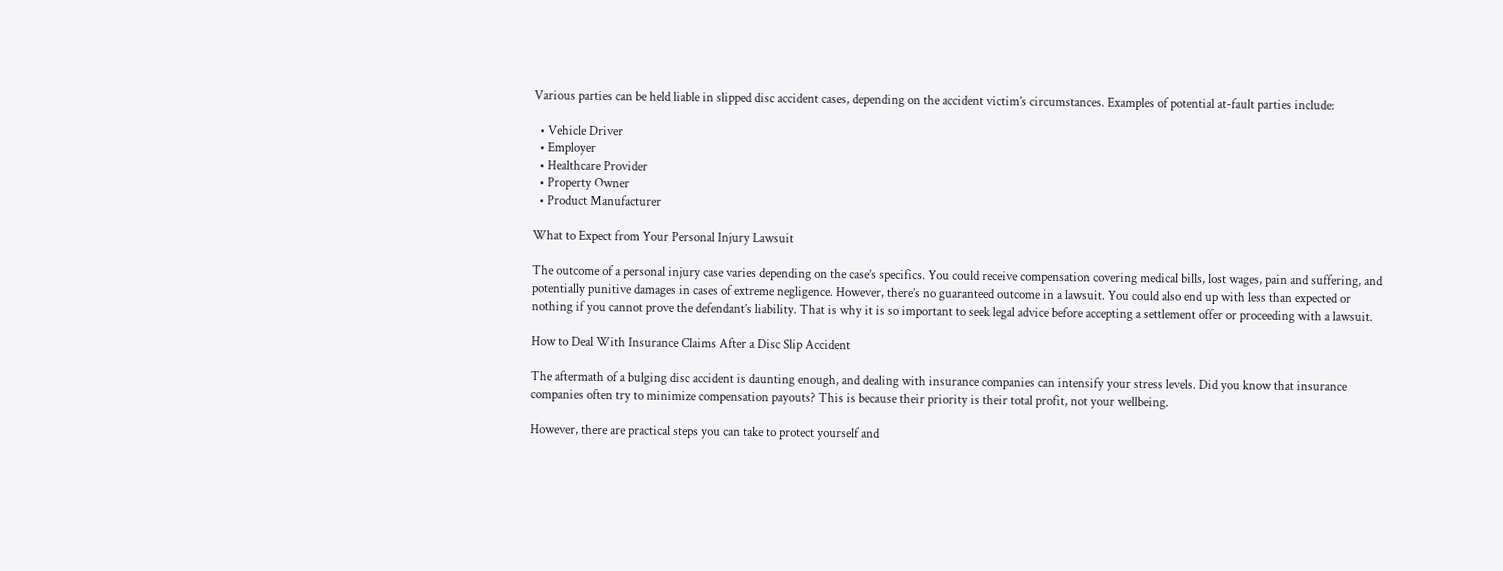Various parties can be held liable in slipped disc accident cases, depending on the accident victim’s circumstances. Examples of potential at-fault parties include:

  • Vehicle Driver
  • Employer
  • Healthcare Provider
  • Property Owner
  • Product Manufacturer

What to Expect from Your Personal Injury Lawsuit

The outcome of a personal injury case varies depending on the case’s specifics. You could receive compensation covering medical bills, lost wages, pain and suffering, and potentially punitive damages in cases of extreme negligence. However, there’s no guaranteed outcome in a lawsuit. You could also end up with less than expected or nothing if you cannot prove the defendant’s liability. That is why it is so important to seek legal advice before accepting a settlement offer or proceeding with a lawsuit.

How to Deal With Insurance Claims After a Disc Slip Accident

The aftermath of a bulging disc accident is daunting enough, and dealing with insurance companies can intensify your stress levels. Did you know that insurance companies often try to minimize compensation payouts? This is because their priority is their total profit, not your wellbeing.

However, there are practical steps you can take to protect yourself and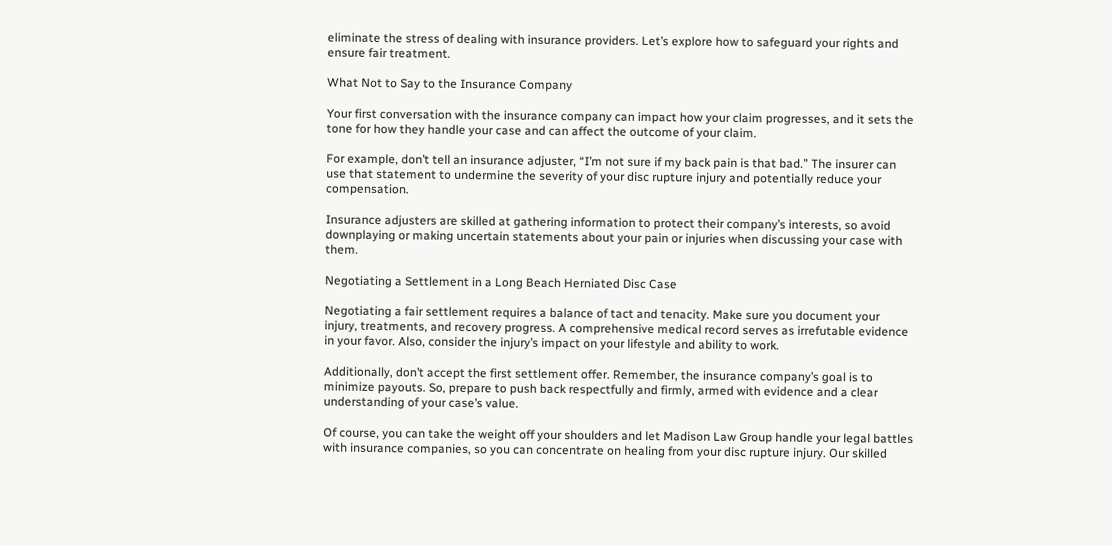eliminate the stress of dealing with insurance providers. Let’s explore how to safeguard your rights and ensure fair treatment.

What Not to Say to the Insurance Company

Your first conversation with the insurance company can impact how your claim progresses, and it sets the tone for how they handle your case and can affect the outcome of your claim.

For example, don’t tell an insurance adjuster, “I’m not sure if my back pain is that bad.” The insurer can use that statement to undermine the severity of your disc rupture injury and potentially reduce your compensation.

Insurance adjusters are skilled at gathering information to protect their company’s interests, so avoid downplaying or making uncertain statements about your pain or injuries when discussing your case with them.

Negotiating a Settlement in a Long Beach Herniated Disc Case

Negotiating a fair settlement requires a balance of tact and tenacity. Make sure you document your injury, treatments, and recovery progress. A comprehensive medical record serves as irrefutable evidence in your favor. Also, consider the injury’s impact on your lifestyle and ability to work.

Additionally, don’t accept the first settlement offer. Remember, the insurance company’s goal is to minimize payouts. So, prepare to push back respectfully and firmly, armed with evidence and a clear understanding of your case’s value.

Of course, you can take the weight off your shoulders and let Madison Law Group handle your legal battles with insurance companies, so you can concentrate on healing from your disc rupture injury. Our skilled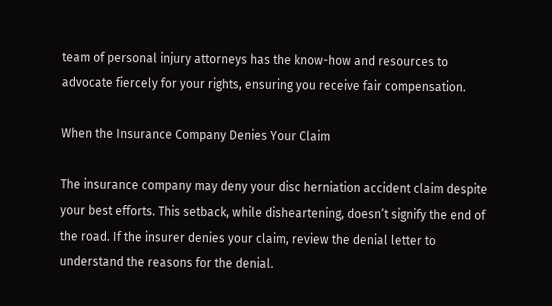team of personal injury attorneys has the know-how and resources to advocate fiercely for your rights, ensuring you receive fair compensation.

When the Insurance Company Denies Your Claim

The insurance company may deny your disc herniation accident claim despite your best efforts. This setback, while disheartening, doesn’t signify the end of the road. If the insurer denies your claim, review the denial letter to understand the reasons for the denial.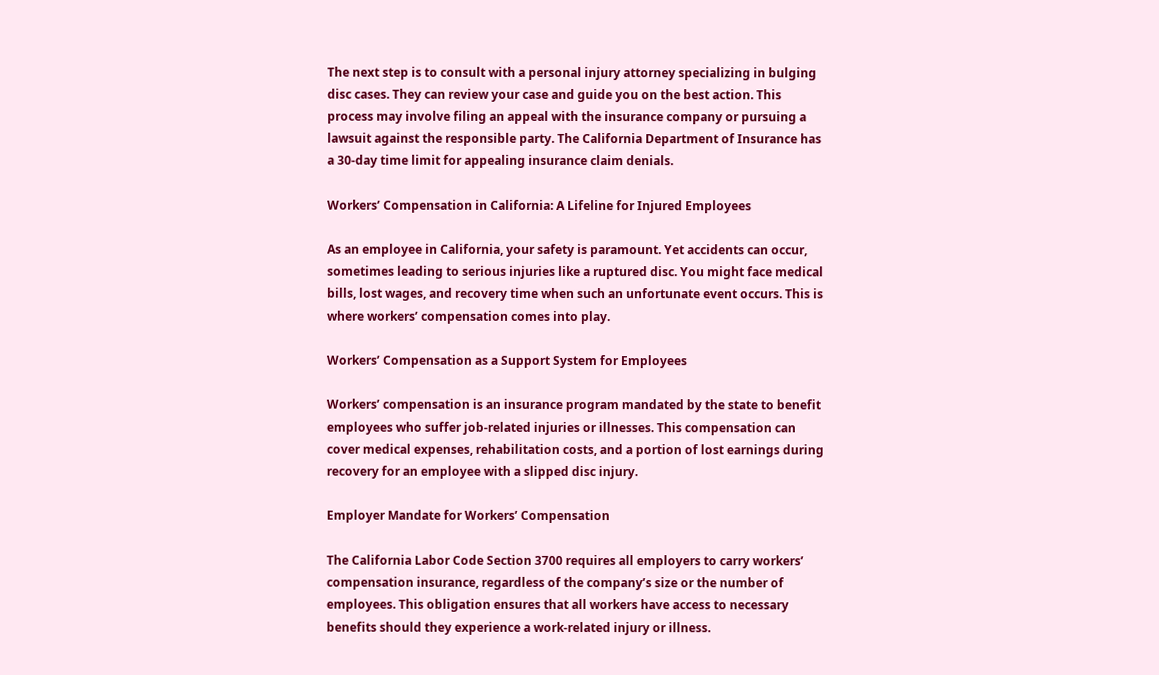The next step is to consult with a personal injury attorney specializing in bulging disc cases. They can review your case and guide you on the best action. This process may involve filing an appeal with the insurance company or pursuing a lawsuit against the responsible party. The California Department of Insurance has a 30-day time limit for appealing insurance claim denials.

Workers’ Compensation in California: A Lifeline for Injured Employees

As an employee in California, your safety is paramount. Yet accidents can occur, sometimes leading to serious injuries like a ruptured disc. You might face medical bills, lost wages, and recovery time when such an unfortunate event occurs. This is where workers’ compensation comes into play.

Workers’ Compensation as a Support System for Employees

Workers’ compensation is an insurance program mandated by the state to benefit employees who suffer job-related injuries or illnesses. This compensation can cover medical expenses, rehabilitation costs, and a portion of lost earnings during recovery for an employee with a slipped disc injury.

Employer Mandate for Workers’ Compensation

The California Labor Code Section 3700 requires all employers to carry workers’ compensation insurance, regardless of the company’s size or the number of employees. This obligation ensures that all workers have access to necessary benefits should they experience a work-related injury or illness.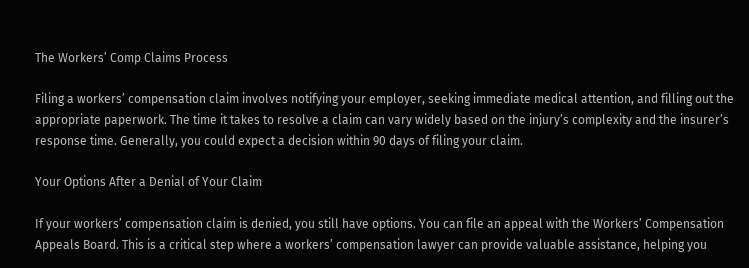The Workers’ Comp Claims Process

Filing a workers’ compensation claim involves notifying your employer, seeking immediate medical attention, and filling out the appropriate paperwork. The time it takes to resolve a claim can vary widely based on the injury’s complexity and the insurer’s response time. Generally, you could expect a decision within 90 days of filing your claim.

Your Options After a Denial of Your Claim

If your workers’ compensation claim is denied, you still have options. You can file an appeal with the Workers’ Compensation Appeals Board. This is a critical step where a workers’ compensation lawyer can provide valuable assistance, helping you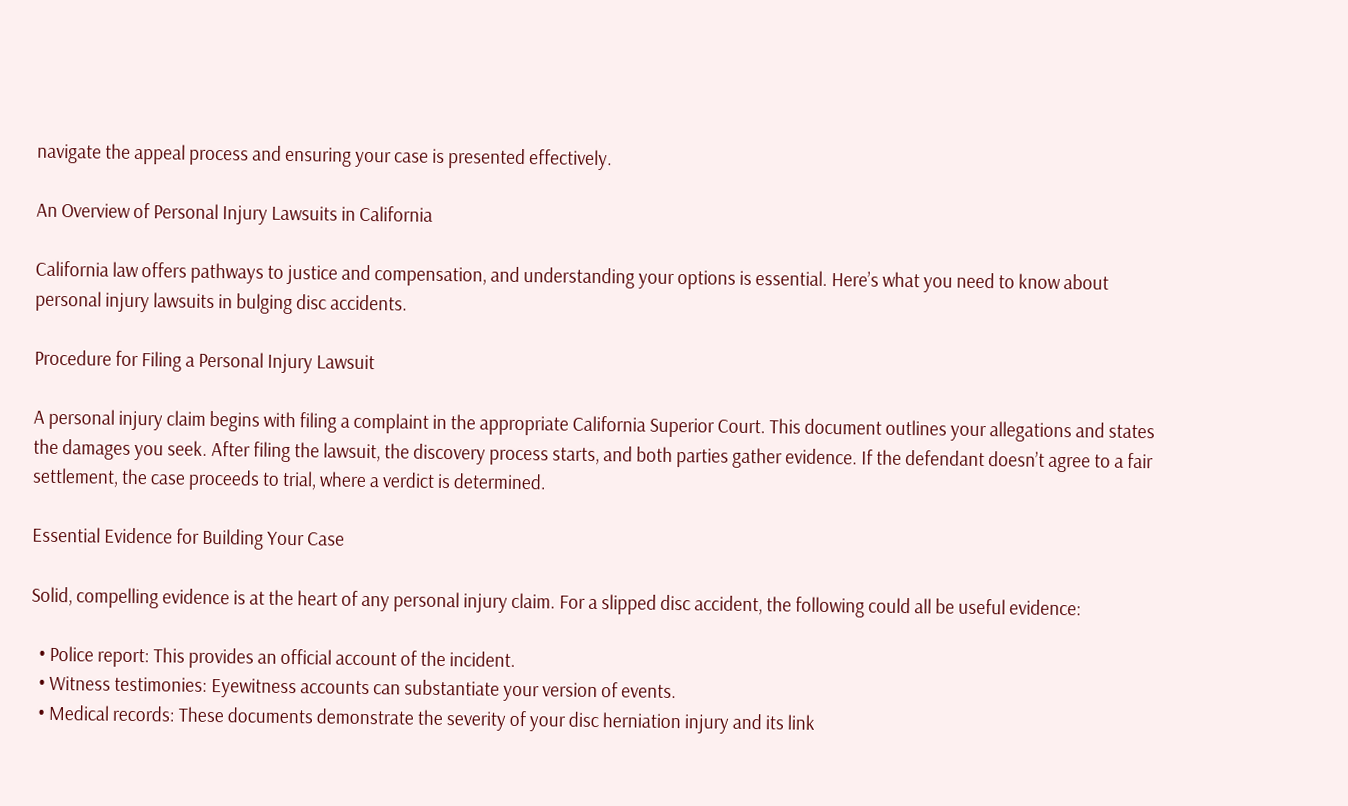navigate the appeal process and ensuring your case is presented effectively.

An Overview of Personal Injury Lawsuits in California

California law offers pathways to justice and compensation, and understanding your options is essential. Here’s what you need to know about personal injury lawsuits in bulging disc accidents.

Procedure for Filing a Personal Injury Lawsuit

A personal injury claim begins with filing a complaint in the appropriate California Superior Court. This document outlines your allegations and states the damages you seek. After filing the lawsuit, the discovery process starts, and both parties gather evidence. If the defendant doesn’t agree to a fair settlement, the case proceeds to trial, where a verdict is determined.

Essential Evidence for Building Your Case

Solid, compelling evidence is at the heart of any personal injury claim. For a slipped disc accident, the following could all be useful evidence:

  • Police report: This provides an official account of the incident.
  • Witness testimonies: Eyewitness accounts can substantiate your version of events.
  • Medical records: These documents demonstrate the severity of your disc herniation injury and its link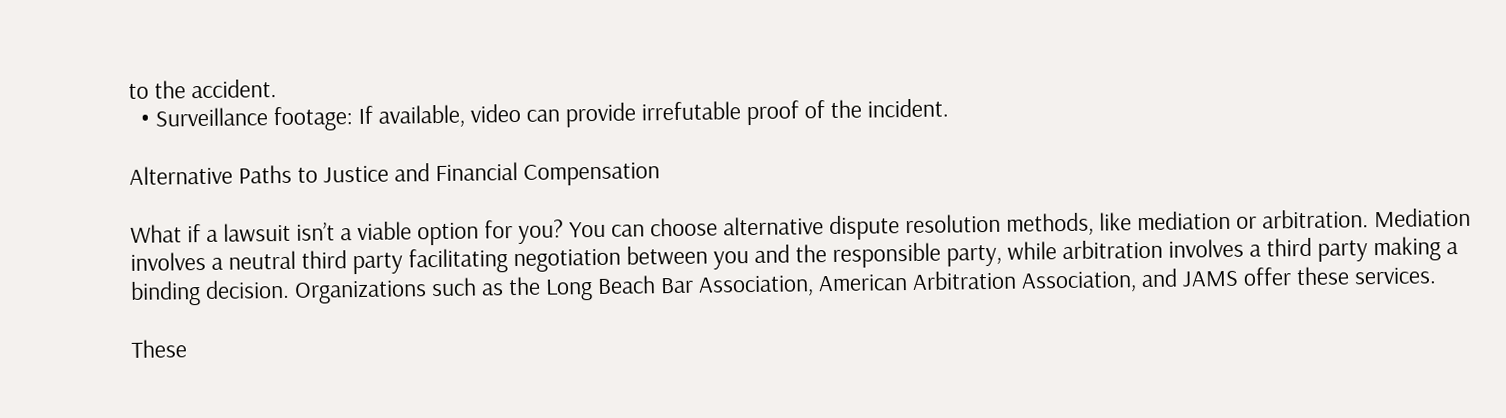to the accident.
  • Surveillance footage: If available, video can provide irrefutable proof of the incident.

Alternative Paths to Justice and Financial Compensation

What if a lawsuit isn’t a viable option for you? You can choose alternative dispute resolution methods, like mediation or arbitration. Mediation involves a neutral third party facilitating negotiation between you and the responsible party, while arbitration involves a third party making a binding decision. Organizations such as the Long Beach Bar Association, American Arbitration Association, and JAMS offer these services.

These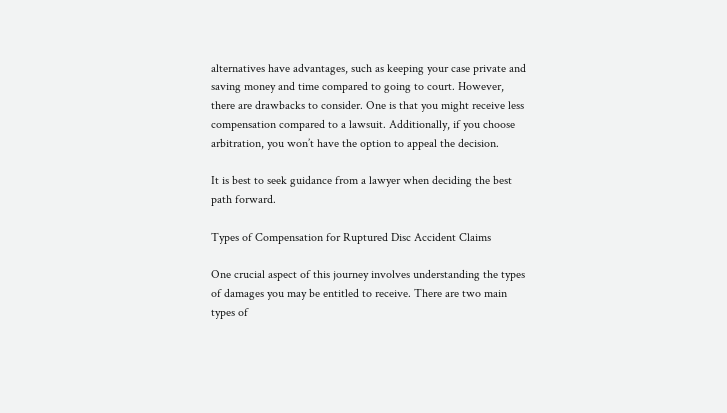alternatives have advantages, such as keeping your case private and saving money and time compared to going to court. However, there are drawbacks to consider. One is that you might receive less compensation compared to a lawsuit. Additionally, if you choose arbitration, you won’t have the option to appeal the decision.

It is best to seek guidance from a lawyer when deciding the best path forward.

Types of Compensation for Ruptured Disc Accident Claims

One crucial aspect of this journey involves understanding the types of damages you may be entitled to receive. There are two main types of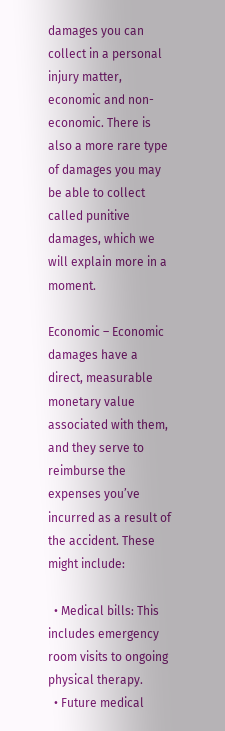damages you can collect in a personal injury matter, economic and non-economic. There is also a more rare type of damages you may be able to collect called punitive damages, which we will explain more in a moment.

Economic – Economic damages have a direct, measurable monetary value associated with them, and they serve to reimburse the expenses you’ve incurred as a result of the accident. These might include:

  • Medical bills: This includes emergency room visits to ongoing physical therapy.
  • Future medical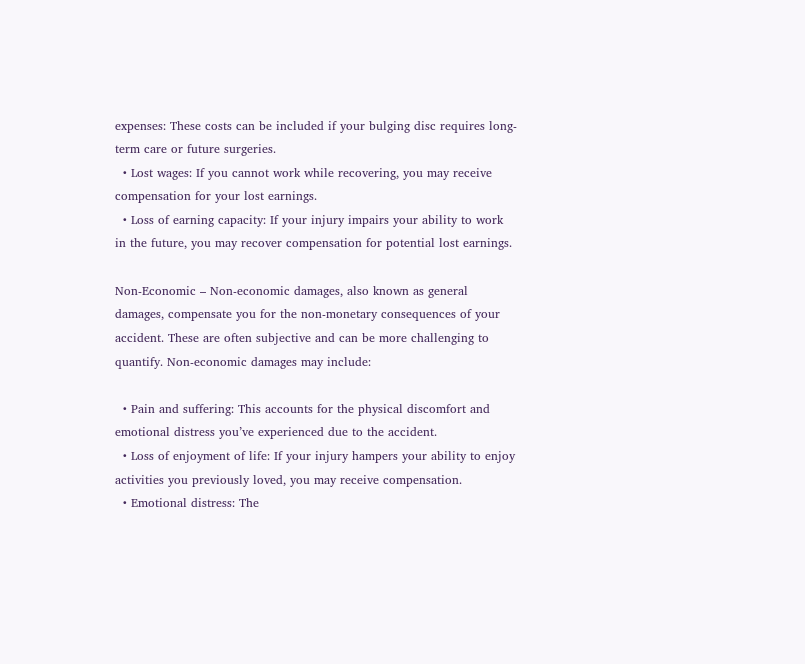expenses: These costs can be included if your bulging disc requires long-term care or future surgeries.
  • Lost wages: If you cannot work while recovering, you may receive compensation for your lost earnings.
  • Loss of earning capacity: If your injury impairs your ability to work in the future, you may recover compensation for potential lost earnings.

Non-Economic – Non-economic damages, also known as general damages, compensate you for the non-monetary consequences of your accident. These are often subjective and can be more challenging to quantify. Non-economic damages may include:

  • Pain and suffering: This accounts for the physical discomfort and emotional distress you’ve experienced due to the accident.
  • Loss of enjoyment of life: If your injury hampers your ability to enjoy activities you previously loved, you may receive compensation.
  • Emotional distress: The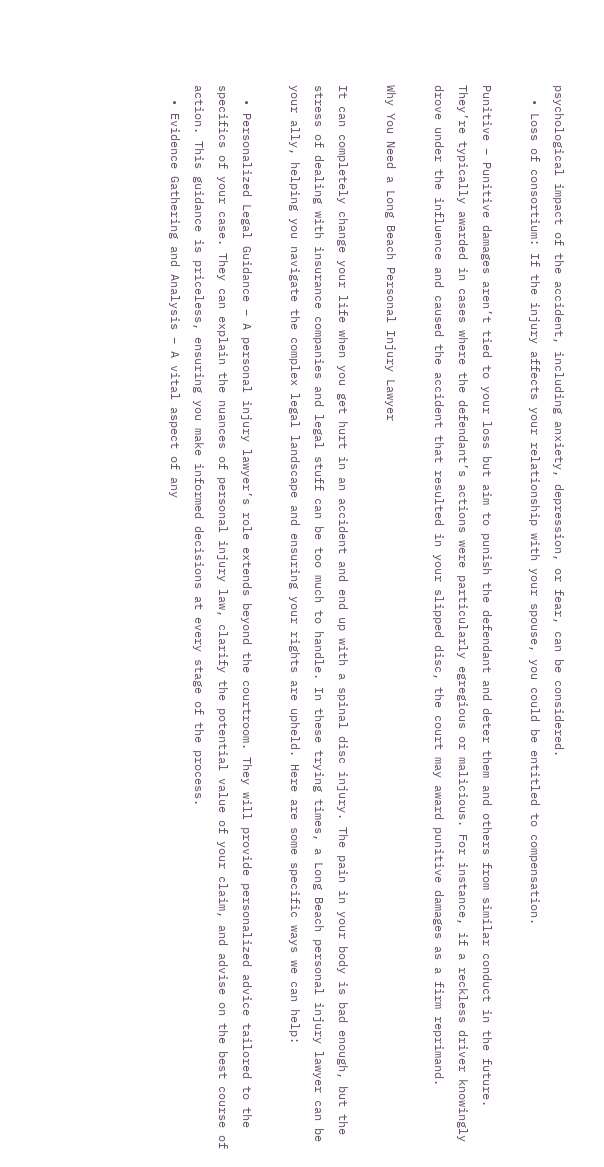psychological impact of the accident, including anxiety, depression, or fear, can be considered.
  • Loss of consortium: If the injury affects your relationship with your spouse, you could be entitled to compensation.

Punitive – Punitive damages aren’t tied to your loss but aim to punish the defendant and deter them and others from similar conduct in the future. They’re typically awarded in cases where the defendant’s actions were particularly egregious or malicious. For instance, if a reckless driver knowingly drove under the influence and caused the accident that resulted in your slipped disc, the court may award punitive damages as a firm reprimand.

Why You Need a Long Beach Personal Injury Lawyer

It can completely change your life when you get hurt in an accident and end up with a spinal disc injury. The pain in your body is bad enough, but the stress of dealing with insurance companies and legal stuff can be too much to handle. In these trying times, a Long Beach personal injury lawyer can be your ally, helping you navigate the complex legal landscape and ensuring your rights are upheld. Here are some specific ways we can help:

  • Personalized Legal Guidance – A personal injury lawyer’s role extends beyond the courtroom. They will provide personalized advice tailored to the specifics of your case. They can explain the nuances of personal injury law, clarify the potential value of your claim, and advise on the best course of action. This guidance is priceless, ensuring you make informed decisions at every stage of the process.
  • Evidence Gathering and Analysis – A vital aspect of any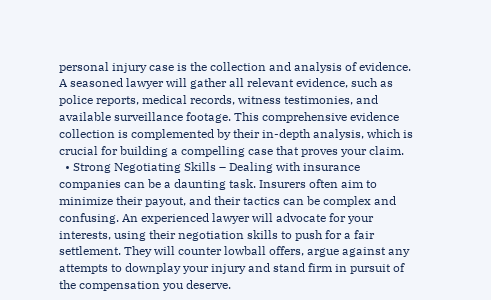personal injury case is the collection and analysis of evidence. A seasoned lawyer will gather all relevant evidence, such as police reports, medical records, witness testimonies, and available surveillance footage. This comprehensive evidence collection is complemented by their in-depth analysis, which is crucial for building a compelling case that proves your claim.
  • Strong Negotiating Skills – Dealing with insurance companies can be a daunting task. Insurers often aim to minimize their payout, and their tactics can be complex and confusing. An experienced lawyer will advocate for your interests, using their negotiation skills to push for a fair settlement. They will counter lowball offers, argue against any attempts to downplay your injury and stand firm in pursuit of the compensation you deserve.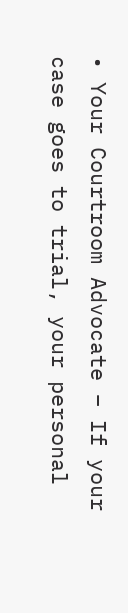• Your Courtroom Advocate – If your case goes to trial, your personal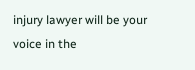injury lawyer will be your voice in the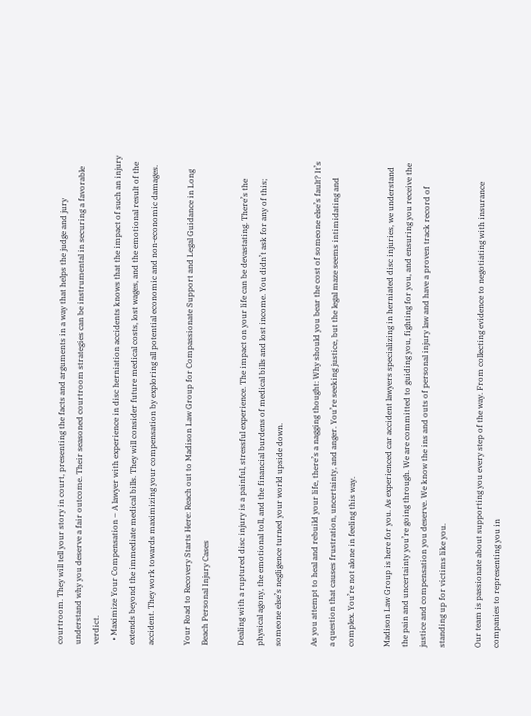courtroom. They will tell your story in court, presenting the facts and arguments in a way that helps the judge and jury understand why you deserve a fair outcome. Their seasoned courtroom strategies can be instrumental in securing a favorable verdict.
  • Maximize Your Compensation – A lawyer with experience in disc herniation accidents knows that the impact of such an injury extends beyond the immediate medical bills. They will consider future medical costs, lost wages, and the emotional result of the accident. They work towards maximizing your compensation by exploring all potential economic and non-economic damages.

Your Road to Recovery Starts Here: Reach out to Madison Law Group for Compassionate Support and Legal Guidance in Long Beach Personal Injury Cases

Dealing with a ruptured disc injury is a painful, stressful experience. The impact on your life can be devastating. There’s the physical agony, the emotional toll, and the financial burdens of medical bills and lost income. You didn’t ask for any of this; someone else’s negligence turned your world upside down.

As you attempt to heal and rebuild your life, there’s a nagging thought: Why should you bear the cost of someone else’s fault? It’s a question that causes frustration, uncertainty, and anger. You’re seeking justice, but the legal maze seems intimidating and complex. You’re not alone in feeling this way.

Madison Law Group is here for you. As experienced car accident lawyers specializing in herniated disc injuries, we understand the pain and uncertainty you’re going through. We are committed to guiding you, fighting for you, and ensuring you receive the justice and compensation you deserve. We know the ins and outs of personal injury law and have a proven track record of standing up for victims like you.

Our team is passionate about supporting you every step of the way. From collecting evidence to negotiating with insurance companies to representing you in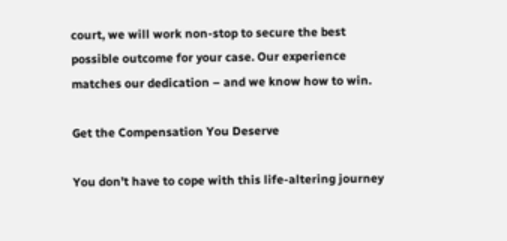court, we will work non-stop to secure the best possible outcome for your case. Our experience matches our dedication – and we know how to win.

Get the Compensation You Deserve

You don’t have to cope with this life-altering journey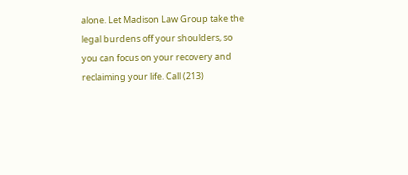alone. Let Madison Law Group take the legal burdens off your shoulders, so you can focus on your recovery and reclaiming your life. Call (213)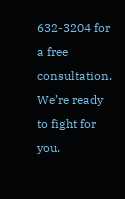632-3204 for a free consultation. We’re ready to fight for you.